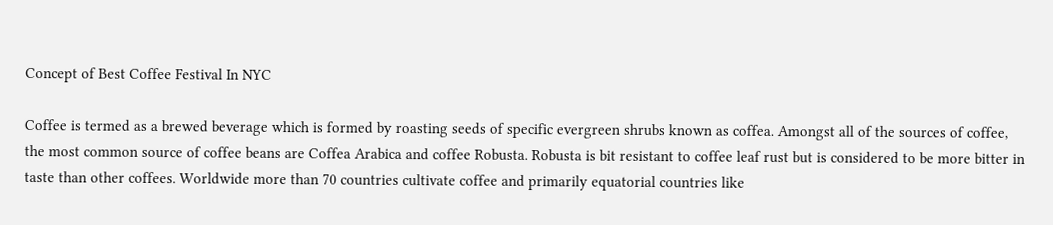Concept of Best Coffee Festival In NYC

Coffee is termed as a brewed beverage which is formed by roasting seeds of specific evergreen shrubs known as coffea. Amongst all of the sources of coffee, the most common source of coffee beans are Coffea Arabica and coffee Robusta. Robusta is bit resistant to coffee leaf rust but is considered to be more bitter in taste than other coffees. Worldwide more than 70 countries cultivate coffee and primarily equatorial countries like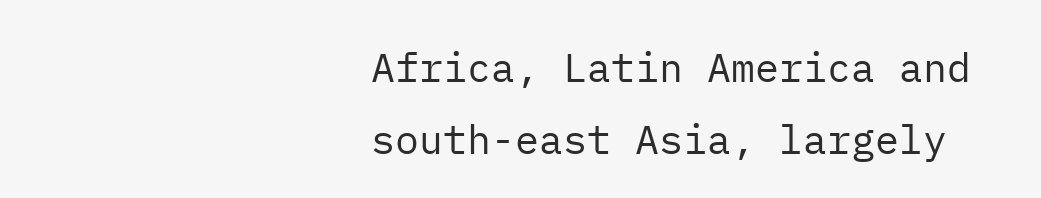Africa, Latin America and south-east Asia, largely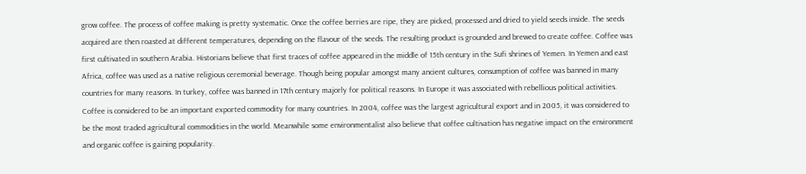grow coffee. The process of coffee making is pretty systematic. Once the coffee berries are ripe, they are picked, processed and dried to yield seeds inside. The seeds acquired are then roasted at different temperatures, depending on the flavour of the seeds. The resulting product is grounded and brewed to create coffee. Coffee was first cultivated in southern Arabia. Historians believe that first traces of coffee appeared in the middle of 15th century in the Sufi shrines of Yemen. In Yemen and east Africa, coffee was used as a native religious ceremonial beverage. Though being popular amongst many ancient cultures, consumption of coffee was banned in many countries for many reasons. In turkey, coffee was banned in 17th century majorly for political reasons. In Europe it was associated with rebellious political activities. Coffee is considered to be an important exported commodity for many countries. In 2004, coffee was the largest agricultural export and in 2005, it was considered to be the most traded agricultural commodities in the world. Meanwhile some environmentalist also believe that coffee cultivation has negative impact on the environment and organic coffee is gaining popularity.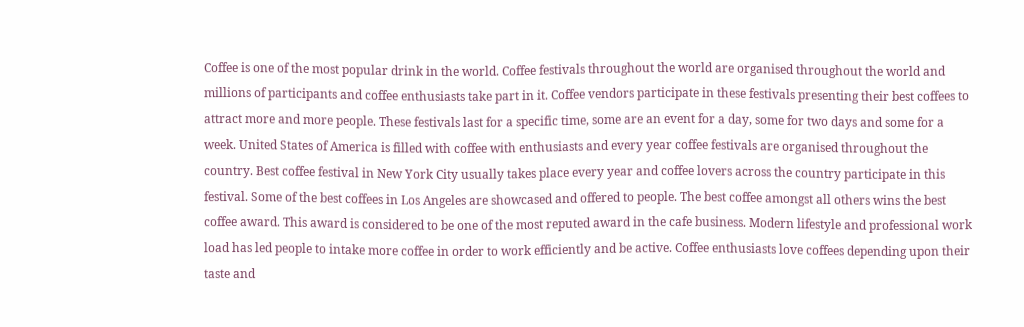Coffee is one of the most popular drink in the world. Coffee festivals throughout the world are organised throughout the world and millions of participants and coffee enthusiasts take part in it. Coffee vendors participate in these festivals presenting their best coffees to attract more and more people. These festivals last for a specific time, some are an event for a day, some for two days and some for a week. United States of America is filled with coffee with enthusiasts and every year coffee festivals are organised throughout the country. Best coffee festival in New York City usually takes place every year and coffee lovers across the country participate in this festival. Some of the best coffees in Los Angeles are showcased and offered to people. The best coffee amongst all others wins the best coffee award. This award is considered to be one of the most reputed award in the cafe business. Modern lifestyle and professional work load has led people to intake more coffee in order to work efficiently and be active. Coffee enthusiasts love coffees depending upon their taste and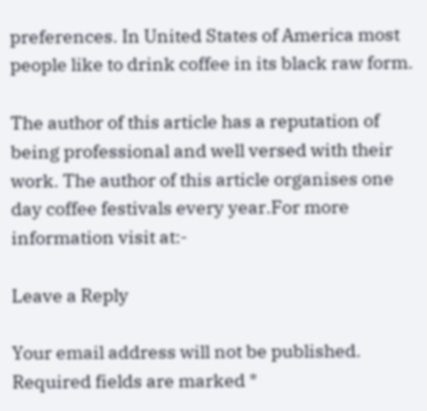preferences. In United States of America most people like to drink coffee in its black raw form.

The author of this article has a reputation of being professional and well versed with their work. The author of this article organises one day coffee festivals every year.For more information visit at:-

Leave a Reply

Your email address will not be published. Required fields are marked *